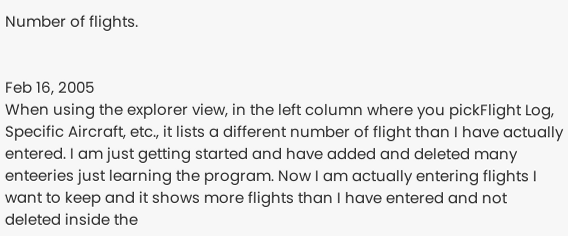Number of flights.


Feb 16, 2005
When using the explorer view, in the left column where you pickFlight Log, Specific Aircraft, etc., it lists a different number of flight than I have actually entered. I am just getting started and have added and deleted many enteeries just learning the program. Now I am actually entering flights I want to keep and it shows more flights than I have entered and not deleted inside the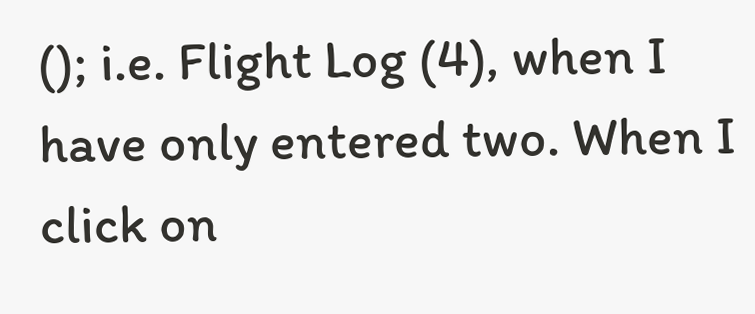(); i.e. Flight Log (4), when I have only entered two. When I click on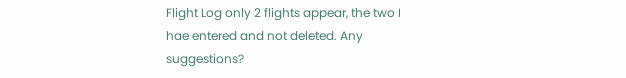Flight Log only 2 flights appear, the two I hae entered and not deleted. Any suggestions?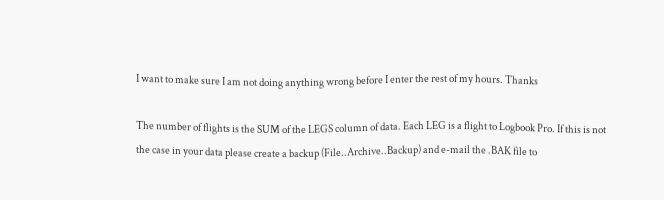I want to make sure I am not doing anything wrong before I enter the rest of my hours. Thanks

The number of flights is the SUM of the LEGS column of data. Each LEG is a flight to Logbook Pro. If this is not the case in your data please create a backup (File..Archive..Backup) and e-mail the .BAK file to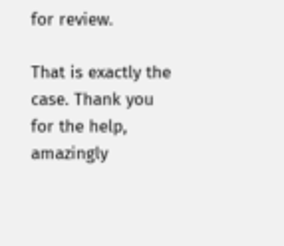for review.

That is exactly the case. Thank you for the help, amazingly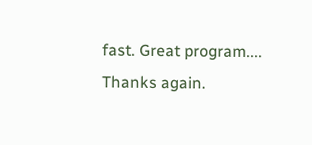fast. Great program.... Thanks again.